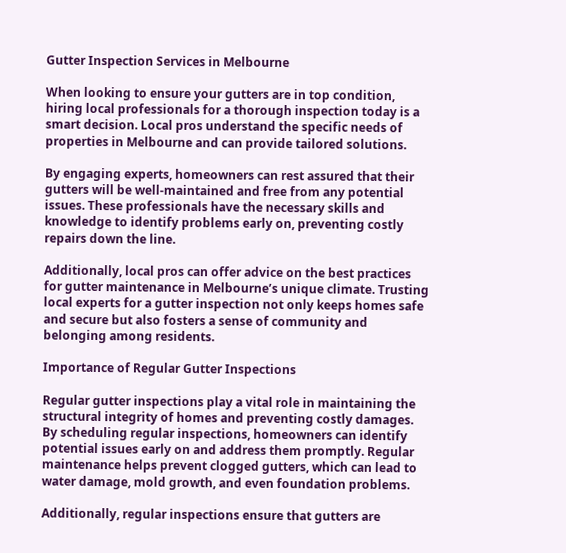Gutter Inspection Services in Melbourne

When looking to ensure your gutters are in top condition, hiring local professionals for a thorough inspection today is a smart decision. Local pros understand the specific needs of properties in Melbourne and can provide tailored solutions.

By engaging experts, homeowners can rest assured that their gutters will be well-maintained and free from any potential issues. These professionals have the necessary skills and knowledge to identify problems early on, preventing costly repairs down the line.

Additionally, local pros can offer advice on the best practices for gutter maintenance in Melbourne’s unique climate. Trusting local experts for a gutter inspection not only keeps homes safe and secure but also fosters a sense of community and belonging among residents.

Importance of Regular Gutter Inspections

Regular gutter inspections play a vital role in maintaining the structural integrity of homes and preventing costly damages. By scheduling regular inspections, homeowners can identify potential issues early on and address them promptly. Regular maintenance helps prevent clogged gutters, which can lead to water damage, mold growth, and even foundation problems.

Additionally, regular inspections ensure that gutters are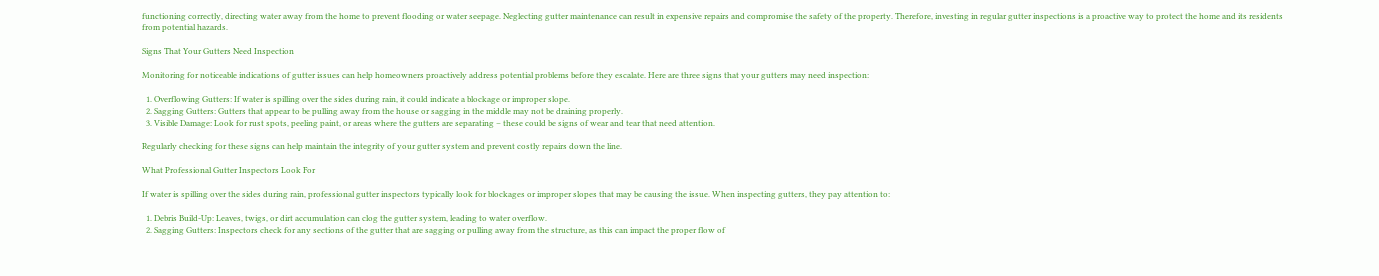functioning correctly, directing water away from the home to prevent flooding or water seepage. Neglecting gutter maintenance can result in expensive repairs and compromise the safety of the property. Therefore, investing in regular gutter inspections is a proactive way to protect the home and its residents from potential hazards.

Signs That Your Gutters Need Inspection

Monitoring for noticeable indications of gutter issues can help homeowners proactively address potential problems before they escalate. Here are three signs that your gutters may need inspection:

  1. Overflowing Gutters: If water is spilling over the sides during rain, it could indicate a blockage or improper slope.
  2. Sagging Gutters: Gutters that appear to be pulling away from the house or sagging in the middle may not be draining properly.
  3. Visible Damage: Look for rust spots, peeling paint, or areas where the gutters are separating – these could be signs of wear and tear that need attention.

Regularly checking for these signs can help maintain the integrity of your gutter system and prevent costly repairs down the line.

What Professional Gutter Inspectors Look For

If water is spilling over the sides during rain, professional gutter inspectors typically look for blockages or improper slopes that may be causing the issue. When inspecting gutters, they pay attention to:

  1. Debris Build-Up: Leaves, twigs, or dirt accumulation can clog the gutter system, leading to water overflow.
  2. Sagging Gutters: Inspectors check for any sections of the gutter that are sagging or pulling away from the structure, as this can impact the proper flow of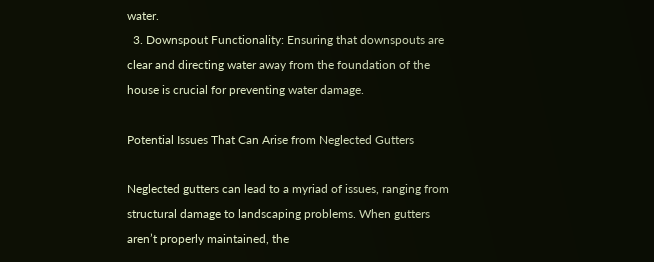water.
  3. Downspout Functionality: Ensuring that downspouts are clear and directing water away from the foundation of the house is crucial for preventing water damage.

Potential Issues That Can Arise from Neglected Gutters

Neglected gutters can lead to a myriad of issues, ranging from structural damage to landscaping problems. When gutters aren’t properly maintained, the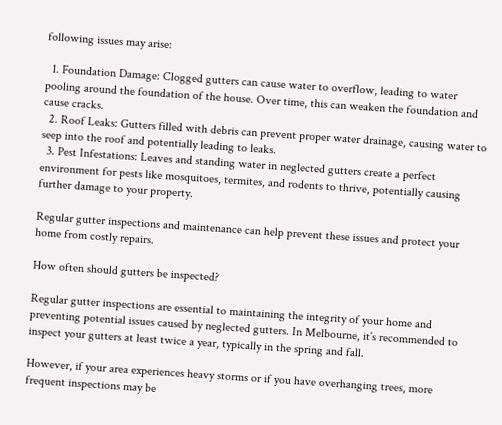following issues may arise:

  1. Foundation Damage: Clogged gutters can cause water to overflow, leading to water pooling around the foundation of the house. Over time, this can weaken the foundation and cause cracks.
  2. Roof Leaks: Gutters filled with debris can prevent proper water drainage, causing water to seep into the roof and potentially leading to leaks.
  3. Pest Infestations: Leaves and standing water in neglected gutters create a perfect environment for pests like mosquitoes, termites, and rodents to thrive, potentially causing further damage to your property.

Regular gutter inspections and maintenance can help prevent these issues and protect your home from costly repairs.

How often should gutters be inspected?

Regular gutter inspections are essential to maintaining the integrity of your home and preventing potential issues caused by neglected gutters. In Melbourne, it’s recommended to inspect your gutters at least twice a year, typically in the spring and fall.

However, if your area experiences heavy storms or if you have overhanging trees, more frequent inspections may be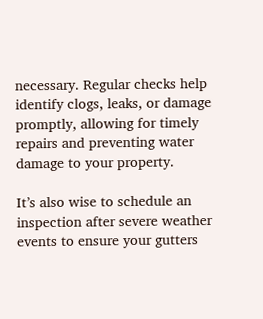necessary. Regular checks help identify clogs, leaks, or damage promptly, allowing for timely repairs and preventing water damage to your property.

It’s also wise to schedule an inspection after severe weather events to ensure your gutters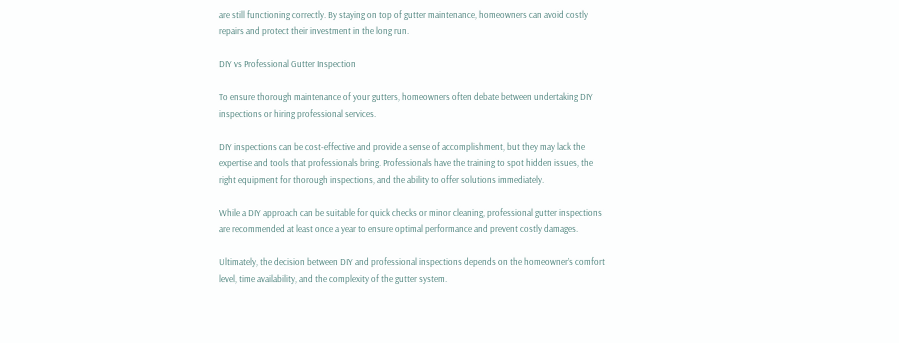are still functioning correctly. By staying on top of gutter maintenance, homeowners can avoid costly repairs and protect their investment in the long run.

DIY vs Professional Gutter Inspection

To ensure thorough maintenance of your gutters, homeowners often debate between undertaking DIY inspections or hiring professional services.

DIY inspections can be cost-effective and provide a sense of accomplishment, but they may lack the expertise and tools that professionals bring. Professionals have the training to spot hidden issues, the right equipment for thorough inspections, and the ability to offer solutions immediately.

While a DIY approach can be suitable for quick checks or minor cleaning, professional gutter inspections are recommended at least once a year to ensure optimal performance and prevent costly damages.

Ultimately, the decision between DIY and professional inspections depends on the homeowner’s comfort level, time availability, and the complexity of the gutter system.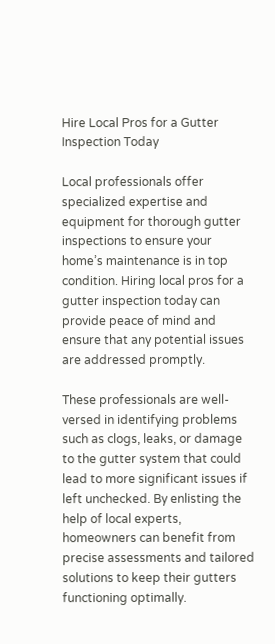Hire Local Pros for a Gutter Inspection Today

Local professionals offer specialized expertise and equipment for thorough gutter inspections to ensure your home’s maintenance is in top condition. Hiring local pros for a gutter inspection today can provide peace of mind and ensure that any potential issues are addressed promptly.

These professionals are well-versed in identifying problems such as clogs, leaks, or damage to the gutter system that could lead to more significant issues if left unchecked. By enlisting the help of local experts, homeowners can benefit from precise assessments and tailored solutions to keep their gutters functioning optimally.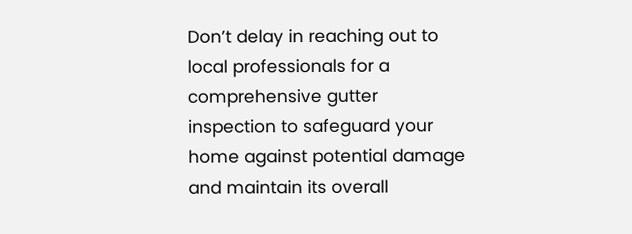Don’t delay in reaching out to local professionals for a comprehensive gutter inspection to safeguard your home against potential damage and maintain its overall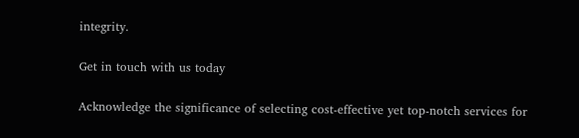integrity.

Get in touch with us today

Acknowledge the significance of selecting cost-effective yet top-notch services for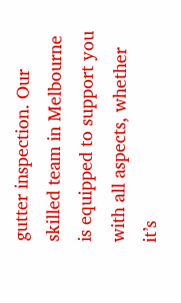gutter inspection. Our skilled team in Melbourne is equipped to support you with all aspects, whether it’s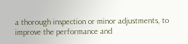a thorough inspection or minor adjustments, to improve the performance and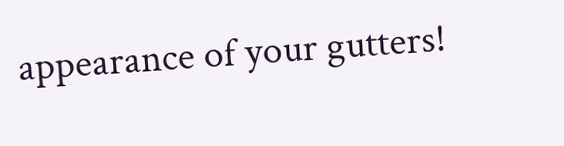appearance of your gutters!